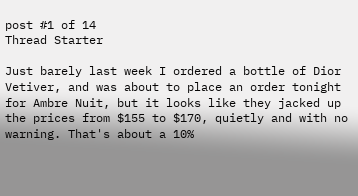post #1 of 14
Thread Starter

Just barely last week I ordered a bottle of Dior Vetiver, and was about to place an order tonight for Ambre Nuit, but it looks like they jacked up the prices from $155 to $170, quietly and with no warning. That's about a 10%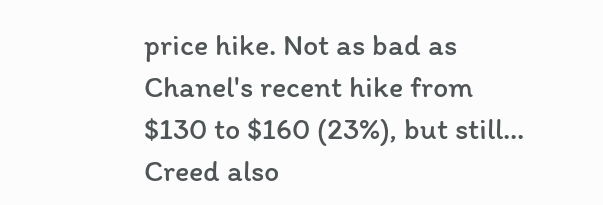price hike. Not as bad as Chanel's recent hike from $130 to $160 (23%), but still... Creed also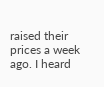raised their prices a week ago. I heard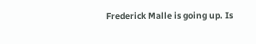Frederick Malle is going up. Is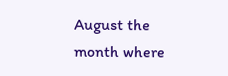August the month where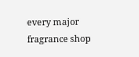every major fragrance shop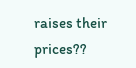raises their prices??